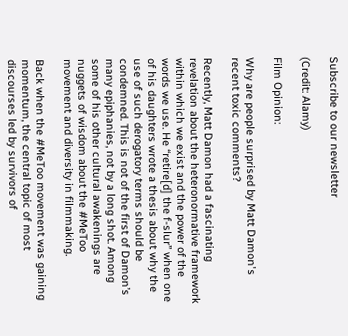Subscribe to our newsletter

(Credit: Alamy)

Film Opinion:

Why are people surprised by Matt Damon's recent toxic comments?

Recently, Matt Damon had a fascinating revelation about the heteronormative framework within which we exist and the power of the words we use. He “retire[d] the f-slur” when one of his daughters wrote a thesis about why the use of such derogatory terms should be condemned. This is not of the first of Damon’s many epiphanies, not by a long shot. Among some of his other cultural awakenings are nuggets of wisdom about the #MeToo movement and diversity in filmmaking.

Back when the #MeToo movement was gaining momentum, the central topic of most discourses led by survivors of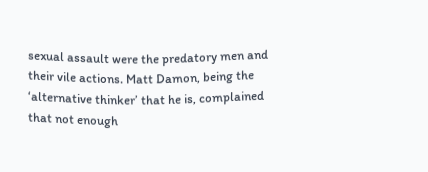sexual assault were the predatory men and their vile actions. Matt Damon, being the ‘alternative thinker’ that he is, complained that not enough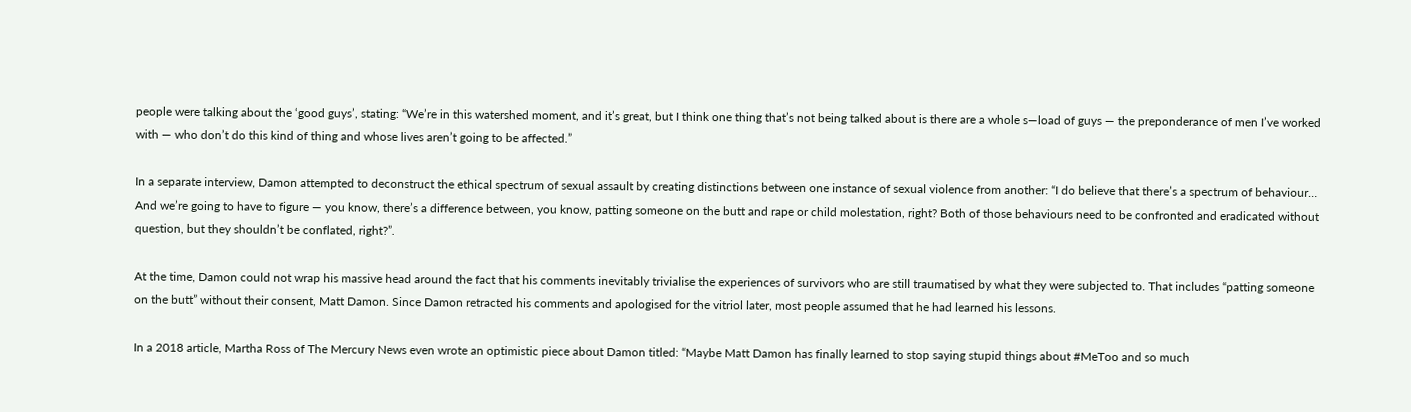people were talking about the ‘good guys’, stating: “We’re in this watershed moment, and it’s great, but I think one thing that’s not being talked about is there are a whole s—load of guys — the preponderance of men I’ve worked with — who don’t do this kind of thing and whose lives aren’t going to be affected.”

In a separate interview, Damon attempted to deconstruct the ethical spectrum of sexual assault by creating distinctions between one instance of sexual violence from another: “I do believe that there’s a spectrum of behaviour… And we’re going to have to figure — you know, there’s a difference between, you know, patting someone on the butt and rape or child molestation, right? Both of those behaviours need to be confronted and eradicated without question, but they shouldn’t be conflated, right?”.

At the time, Damon could not wrap his massive head around the fact that his comments inevitably trivialise the experiences of survivors who are still traumatised by what they were subjected to. That includes “patting someone on the butt” without their consent, Matt Damon. Since Damon retracted his comments and apologised for the vitriol later, most people assumed that he had learned his lessons.

In a 2018 article, Martha Ross of The Mercury News even wrote an optimistic piece about Damon titled: “Maybe Matt Damon has finally learned to stop saying stupid things about #MeToo and so much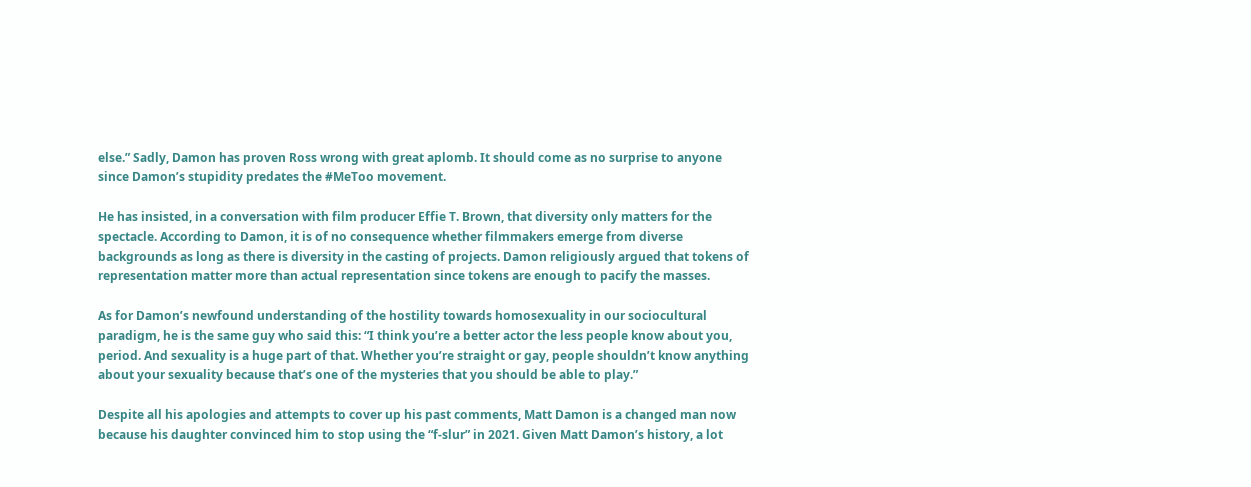else.” Sadly, Damon has proven Ross wrong with great aplomb. It should come as no surprise to anyone since Damon’s stupidity predates the #MeToo movement.

He has insisted, in a conversation with film producer Effie T. Brown, that diversity only matters for the spectacle. According to Damon, it is of no consequence whether filmmakers emerge from diverse backgrounds as long as there is diversity in the casting of projects. Damon religiously argued that tokens of representation matter more than actual representation since tokens are enough to pacify the masses.

As for Damon’s newfound understanding of the hostility towards homosexuality in our sociocultural paradigm, he is the same guy who said this: “I think you’re a better actor the less people know about you, period. And sexuality is a huge part of that. Whether you’re straight or gay, people shouldn’t know anything about your sexuality because that’s one of the mysteries that you should be able to play.”

Despite all his apologies and attempts to cover up his past comments, Matt Damon is a changed man now because his daughter convinced him to stop using the “f-slur” in 2021. Given Matt Damon’s history, a lot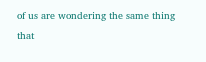of us are wondering the same thing that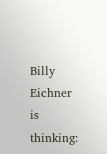Billy Eichner is thinking: